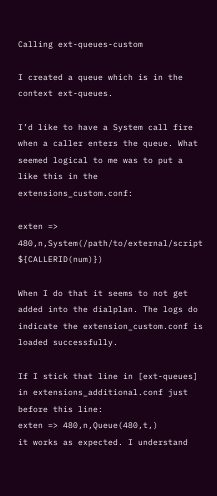Calling ext-queues-custom

I created a queue which is in the context ext-queues.

I’d like to have a System call fire when a caller enters the queue. What seemed logical to me was to put a like this in the extensions_custom.conf:

exten => 480,n,System(/path/to/external/script ${CALLERID(num)})

When I do that it seems to not get added into the dialplan. The logs do indicate the extension_custom.conf is loaded successfully.

If I stick that line in [ext-queues] in extensions_additional.conf just before this line:
exten => 480,n,Queue(480,t,)
it works as expected. I understand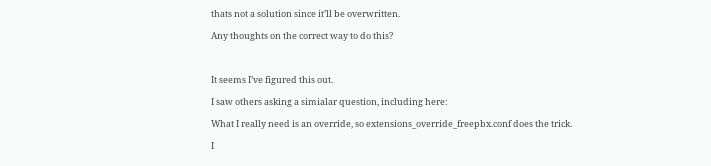thats not a solution since it’ll be overwritten.

Any thoughts on the correct way to do this?



It seems I’ve figured this out.

I saw others asking a simialar question, including here:

What I really need is an override, so extensions_override_freepbx.conf does the trick.

I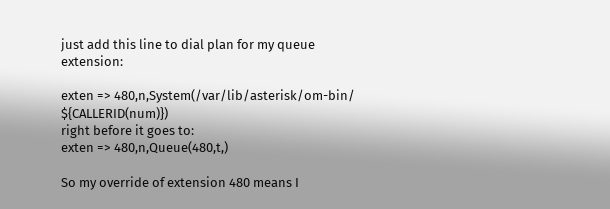just add this line to dial plan for my queue extension:

exten => 480,n,System(/var/lib/asterisk/om-bin/ ${CALLERID(num)})
right before it goes to:
exten => 480,n,Queue(480,t,)

So my override of extension 480 means I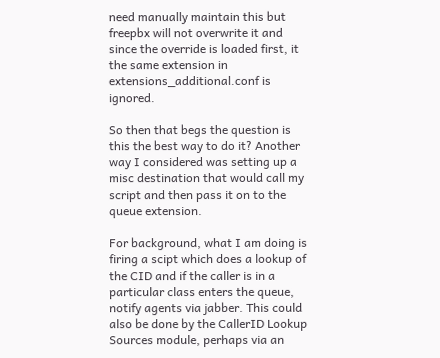need manually maintain this but freepbx will not overwrite it and since the override is loaded first, it the same extension in extensions_additional.conf is ignored.

So then that begs the question is this the best way to do it? Another way I considered was setting up a misc destination that would call my script and then pass it on to the queue extension.

For background, what I am doing is firing a scipt which does a lookup of the CID and if the caller is in a particular class enters the queue, notify agents via jabber. This could also be done by the CallerID Lookup Sources module, perhaps via an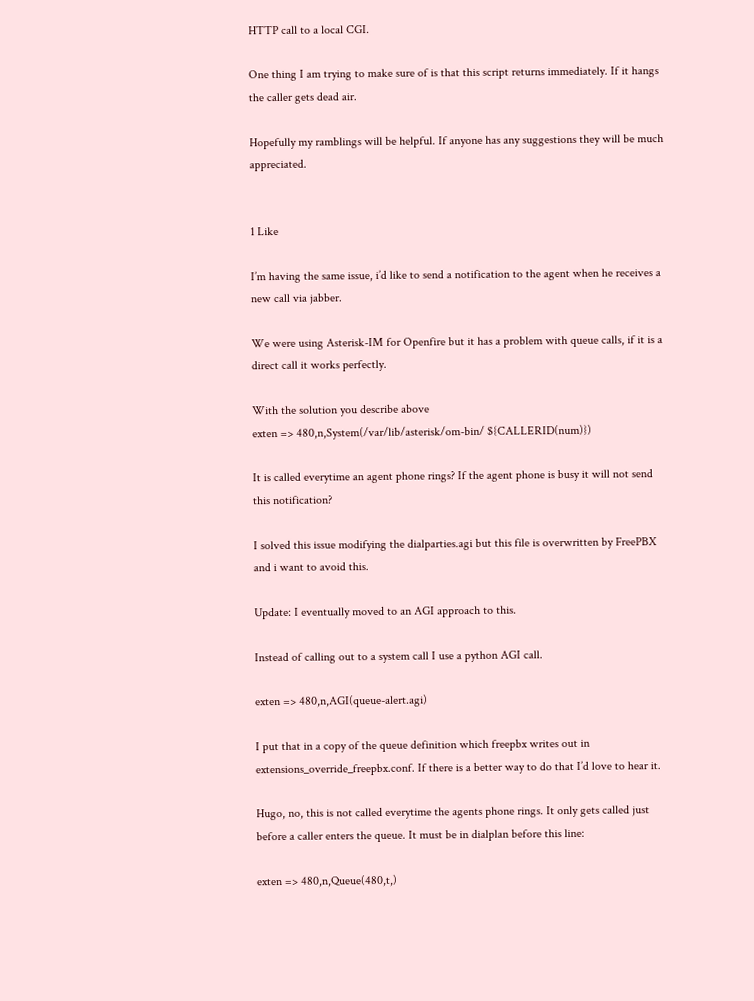HTTP call to a local CGI.

One thing I am trying to make sure of is that this script returns immediately. If it hangs the caller gets dead air.

Hopefully my ramblings will be helpful. If anyone has any suggestions they will be much appreciated.


1 Like

I’m having the same issue, i’d like to send a notification to the agent when he receives a new call via jabber.

We were using Asterisk-IM for Openfire but it has a problem with queue calls, if it is a direct call it works perfectly.

With the solution you describe above
exten => 480,n,System(/var/lib/asterisk/om-bin/ ${CALLERID(num)})

It is called everytime an agent phone rings? If the agent phone is busy it will not send this notification?

I solved this issue modifying the dialparties.agi but this file is overwritten by FreePBX and i want to avoid this.

Update: I eventually moved to an AGI approach to this.

Instead of calling out to a system call I use a python AGI call.

exten => 480,n,AGI(queue-alert.agi)

I put that in a copy of the queue definition which freepbx writes out in extensions_override_freepbx.conf. If there is a better way to do that I’d love to hear it.

Hugo, no, this is not called everytime the agents phone rings. It only gets called just before a caller enters the queue. It must be in dialplan before this line:

exten => 480,n,Queue(480,t,)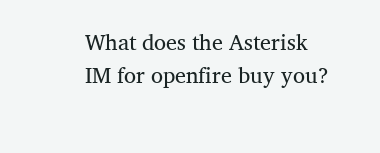What does the Asterisk IM for openfire buy you?